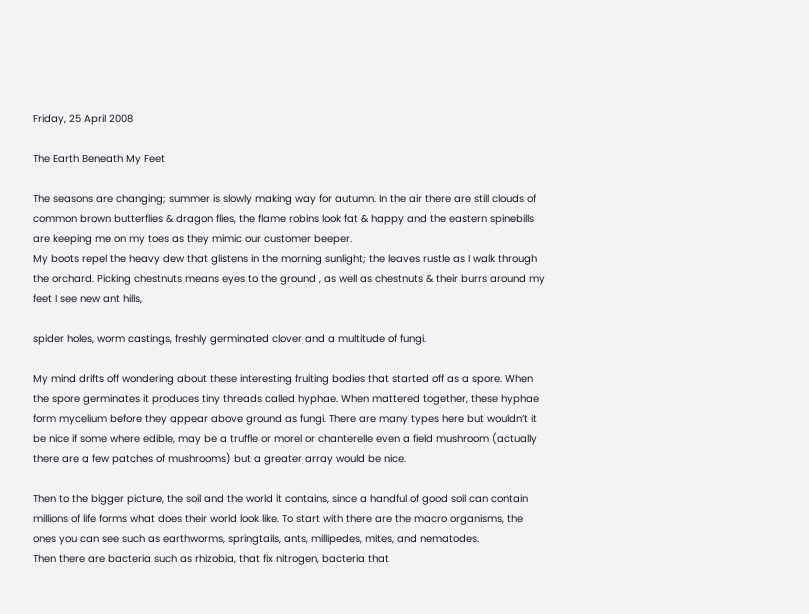Friday, 25 April 2008

The Earth Beneath My Feet

The seasons are changing; summer is slowly making way for autumn. In the air there are still clouds of common brown butterflies & dragon flies, the flame robins look fat & happy and the eastern spinebills are keeping me on my toes as they mimic our customer beeper.
My boots repel the heavy dew that glistens in the morning sunlight; the leaves rustle as I walk through the orchard. Picking chestnuts means eyes to the ground , as well as chestnuts & their burrs around my feet I see new ant hills,

spider holes, worm castings, freshly germinated clover and a multitude of fungi.

My mind drifts off wondering about these interesting fruiting bodies that started off as a spore. When the spore germinates it produces tiny threads called hyphae. When mattered together, these hyphae form mycelium before they appear above ground as fungi. There are many types here but wouldn’t it be nice if some where edible, may be a truffle or morel or chanterelle even a field mushroom (actually there are a few patches of mushrooms) but a greater array would be nice.

Then to the bigger picture, the soil and the world it contains, since a handful of good soil can contain millions of life forms what does their world look like. To start with there are the macro organisms, the ones you can see such as earthworms, springtails, ants, millipedes, mites, and nematodes.
Then there are bacteria such as rhizobia, that fix nitrogen, bacteria that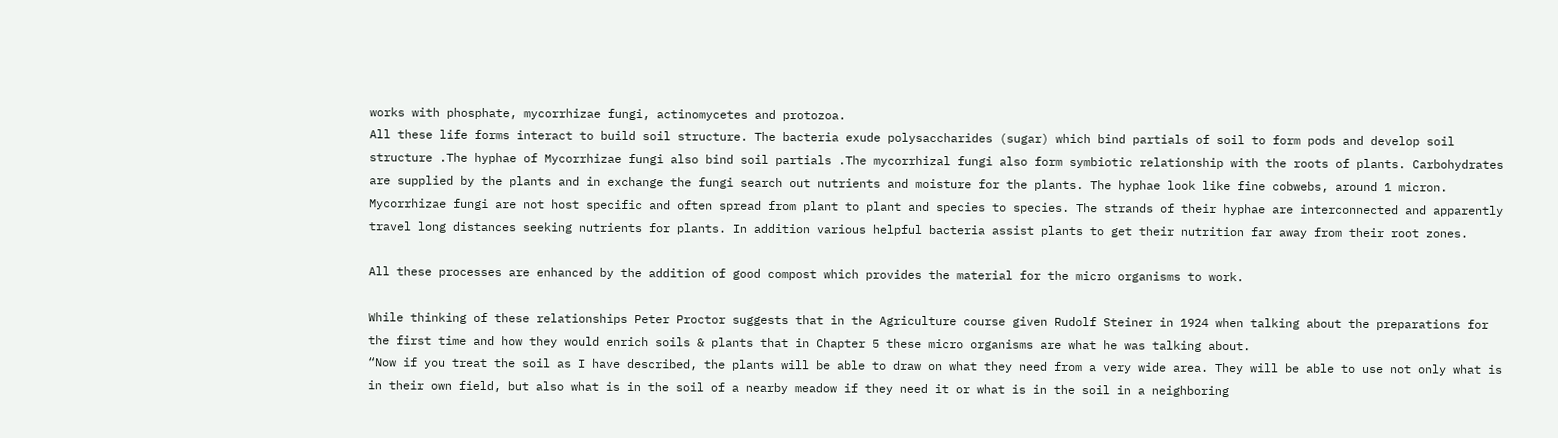works with phosphate, mycorrhizae fungi, actinomycetes and protozoa.
All these life forms interact to build soil structure. The bacteria exude polysaccharides (sugar) which bind partials of soil to form pods and develop soil structure .The hyphae of Mycorrhizae fungi also bind soil partials .The mycorrhizal fungi also form symbiotic relationship with the roots of plants. Carbohydrates are supplied by the plants and in exchange the fungi search out nutrients and moisture for the plants. The hyphae look like fine cobwebs, around 1 micron. Mycorrhizae fungi are not host specific and often spread from plant to plant and species to species. The strands of their hyphae are interconnected and apparently travel long distances seeking nutrients for plants. In addition various helpful bacteria assist plants to get their nutrition far away from their root zones.

All these processes are enhanced by the addition of good compost which provides the material for the micro organisms to work.

While thinking of these relationships Peter Proctor suggests that in the Agriculture course given Rudolf Steiner in 1924 when talking about the preparations for the first time and how they would enrich soils & plants that in Chapter 5 these micro organisms are what he was talking about.
“Now if you treat the soil as I have described, the plants will be able to draw on what they need from a very wide area. They will be able to use not only what is in their own field, but also what is in the soil of a nearby meadow if they need it or what is in the soil in a neighboring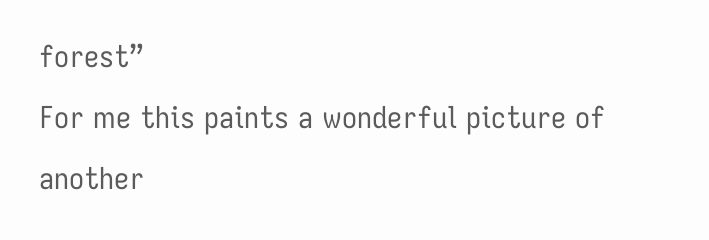forest”
For me this paints a wonderful picture of another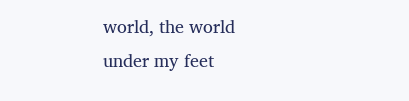world, the world under my feet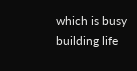which is busy building life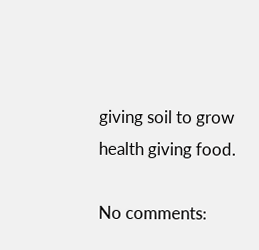giving soil to grow health giving food.

No comments: